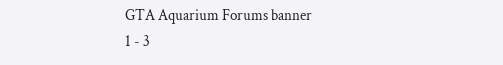GTA Aquarium Forums banner
1 - 3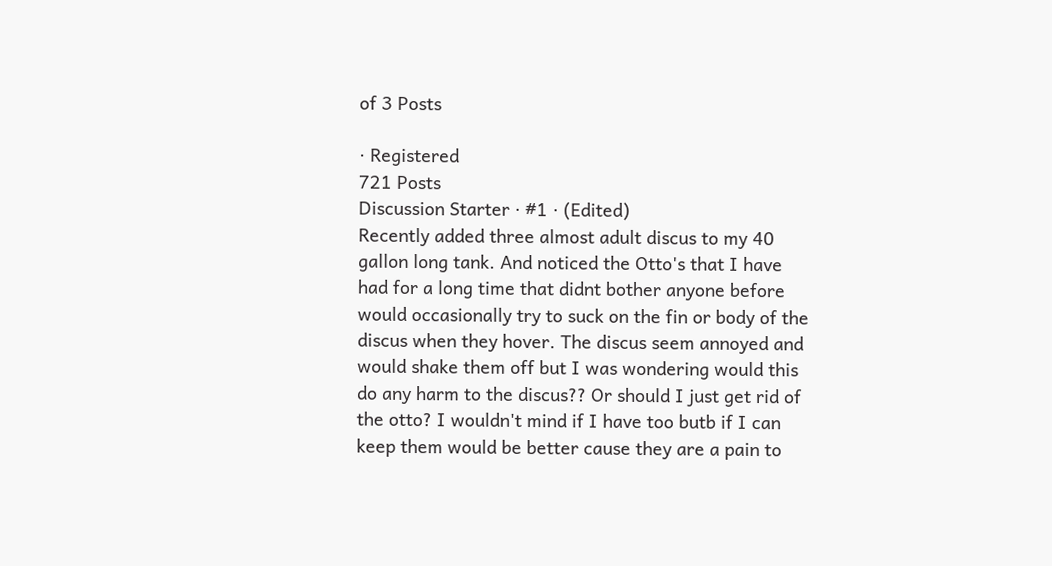of 3 Posts

· Registered
721 Posts
Discussion Starter · #1 · (Edited)
Recently added three almost adult discus to my 40 gallon long tank. And noticed the Otto's that I have had for a long time that didnt bother anyone before would occasionally try to suck on the fin or body of the discus when they hover. The discus seem annoyed and would shake them off but I was wondering would this do any harm to the discus?? Or should I just get rid of the otto? I wouldn't mind if I have too butb if I can keep them would be better cause they are a pain to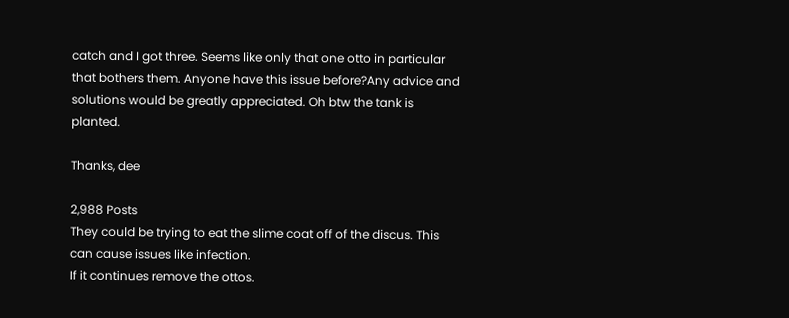catch and I got three. Seems like only that one otto in particular that bothers them. Anyone have this issue before?Any advice and solutions would be greatly appreciated. Oh btw the tank is planted.

Thanks, dee

2,988 Posts
They could be trying to eat the slime coat off of the discus. This can cause issues like infection.
If it continues remove the ottos.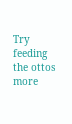Try feeding the ottos more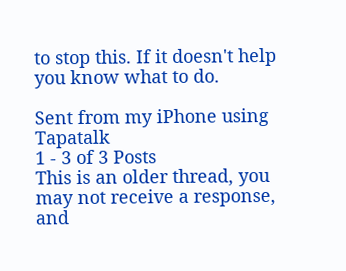to stop this. If it doesn't help you know what to do.

Sent from my iPhone using Tapatalk
1 - 3 of 3 Posts
This is an older thread, you may not receive a response, and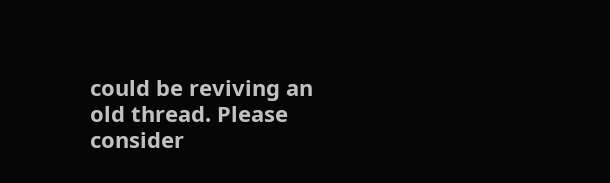could be reviving an old thread. Please consider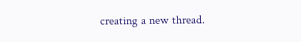creating a new thread.